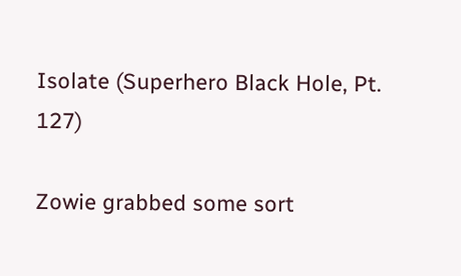Isolate (Superhero Black Hole, Pt. 127)

Zowie grabbed some sort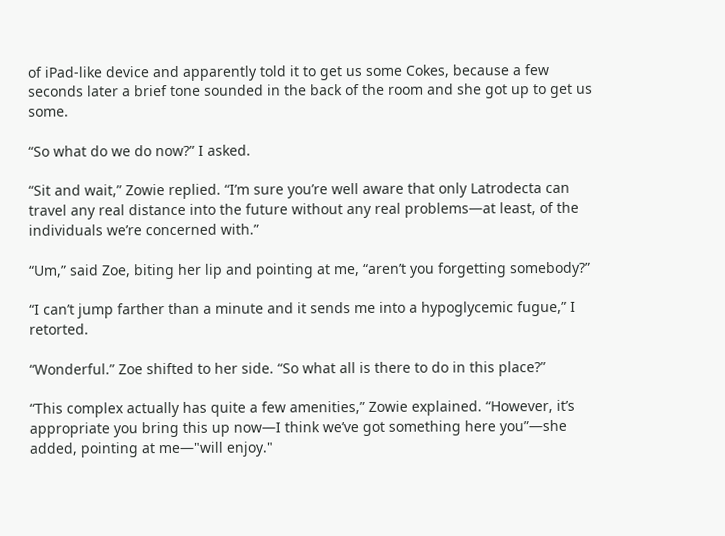of iPad-like device and apparently told it to get us some Cokes, because a few seconds later a brief tone sounded in the back of the room and she got up to get us some.

“So what do we do now?” I asked.

“Sit and wait,” Zowie replied. “I’m sure you’re well aware that only Latrodecta can travel any real distance into the future without any real problems—at least, of the individuals we’re concerned with.”

“Um,” said Zoe, biting her lip and pointing at me, “aren’t you forgetting somebody?”

“I can’t jump farther than a minute and it sends me into a hypoglycemic fugue,” I retorted.

“Wonderful.” Zoe shifted to her side. “So what all is there to do in this place?”

“This complex actually has quite a few amenities,” Zowie explained. “However, it’s appropriate you bring this up now—I think we’ve got something here you”—she added, pointing at me—"will enjoy."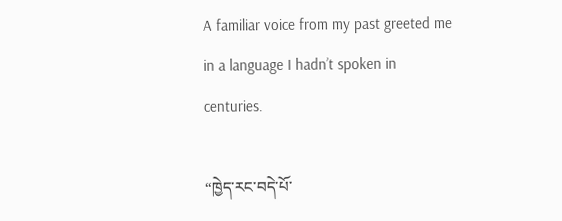A familiar voice from my past greeted me in a language I hadn’t spoken in centuries.

“ཁྱེད་ཪང་བདེ་པོ་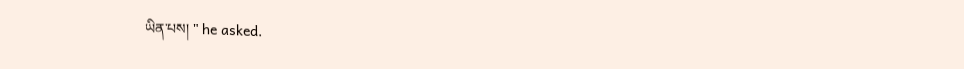ཡིན་པས། " he asked.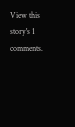View this story's 1 comments.